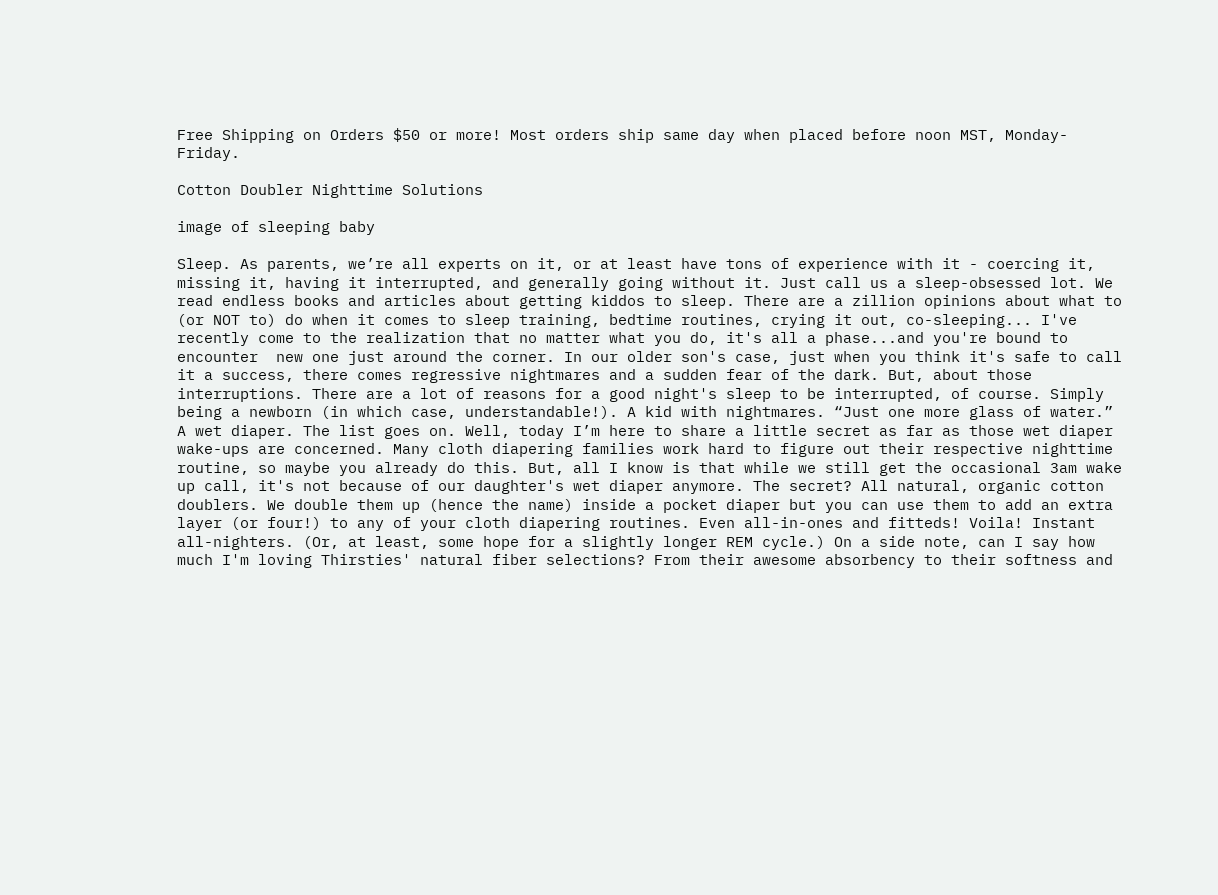Free Shipping on Orders $50 or more! Most orders ship same day when placed before noon MST, Monday-Friday.

Cotton Doubler Nighttime Solutions

image of sleeping baby

Sleep. As parents, we’re all experts on it, or at least have tons of experience with it - coercing it, missing it, having it interrupted, and generally going without it. Just call us a sleep-obsessed lot. We read endless books and articles about getting kiddos to sleep. There are a zillion opinions about what to (or NOT to) do when it comes to sleep training, bedtime routines, crying it out, co-sleeping... I've recently come to the realization that no matter what you do, it's all a phase...and you're bound to encounter  new one just around the corner. In our older son's case, just when you think it's safe to call it a success, there comes regressive nightmares and a sudden fear of the dark. But, about those interruptions. There are a lot of reasons for a good night's sleep to be interrupted, of course. Simply being a newborn (in which case, understandable!). A kid with nightmares. “Just one more glass of water.” A wet diaper. The list goes on. Well, today I’m here to share a little secret as far as those wet diaper wake-ups are concerned. Many cloth diapering families work hard to figure out their respective nighttime routine, so maybe you already do this. But, all I know is that while we still get the occasional 3am wake up call, it's not because of our daughter's wet diaper anymore. The secret? All natural, organic cotton doublers. We double them up (hence the name) inside a pocket diaper but you can use them to add an extra layer (or four!) to any of your cloth diapering routines. Even all-in-ones and fitteds! Voila! Instant all-nighters. (Or, at least, some hope for a slightly longer REM cycle.) On a side note, can I say how much I'm loving Thirsties' natural fiber selections? From their awesome absorbency to their softness and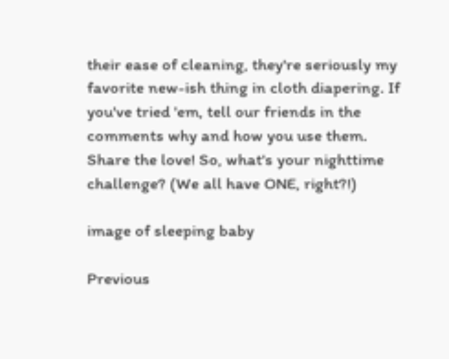their ease of cleaning, they're seriously my favorite new-ish thing in cloth diapering. If you've tried 'em, tell our friends in the comments why and how you use them. Share the love! So, what's your nighttime challenge? (We all have ONE, right?!)

image of sleeping baby

Previous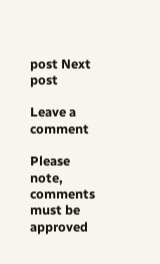post Next post

Leave a comment

Please note, comments must be approved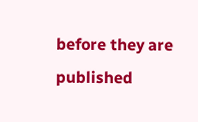before they are published